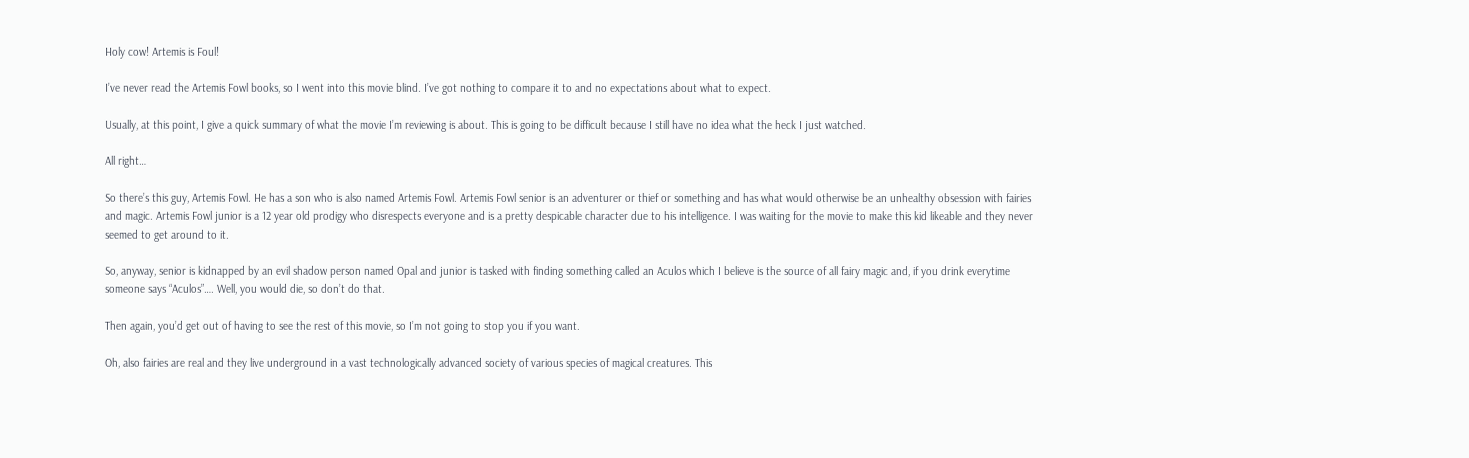Holy cow! Artemis is Foul!

I’ve never read the Artemis Fowl books, so I went into this movie blind. I’ve got nothing to compare it to and no expectations about what to expect.

Usually, at this point, I give a quick summary of what the movie I’m reviewing is about. This is going to be difficult because I still have no idea what the heck I just watched.

All right…

So there’s this guy, Artemis Fowl. He has a son who is also named Artemis Fowl. Artemis Fowl senior is an adventurer or thief or something and has what would otherwise be an unhealthy obsession with fairies and magic. Artemis Fowl junior is a 12 year old prodigy who disrespects everyone and is a pretty despicable character due to his intelligence. I was waiting for the movie to make this kid likeable and they never seemed to get around to it.

So, anyway, senior is kidnapped by an evil shadow person named Opal and junior is tasked with finding something called an Aculos which I believe is the source of all fairy magic and, if you drink everytime someone says “Aculos”…. Well, you would die, so don’t do that.

Then again, you’d get out of having to see the rest of this movie, so I’m not going to stop you if you want.

Oh, also fairies are real and they live underground in a vast technologically advanced society of various species of magical creatures. This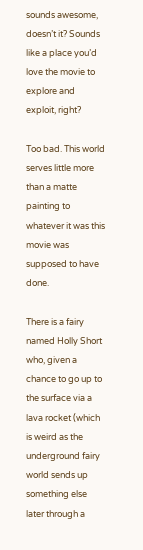sounds awesome, doesn’t it? Sounds like a place you’d love the movie to explore and exploit, right?

Too bad. This world serves little more than a matte painting to whatever it was this movie was supposed to have done.

There is a fairy named Holly Short who, given a chance to go up to the surface via a lava rocket (which is weird as the underground fairy world sends up something else later through a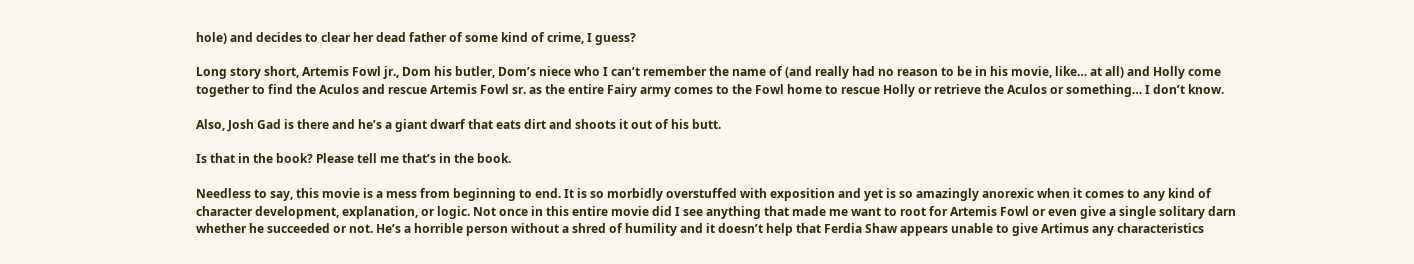hole) and decides to clear her dead father of some kind of crime, I guess?

Long story short, Artemis Fowl jr., Dom his butler, Dom’s niece who I can’t remember the name of (and really had no reason to be in his movie, like… at all) and Holly come together to find the Aculos and rescue Artemis Fowl sr. as the entire Fairy army comes to the Fowl home to rescue Holly or retrieve the Aculos or something… I don’t know.

Also, Josh Gad is there and he’s a giant dwarf that eats dirt and shoots it out of his butt.

Is that in the book? Please tell me that’s in the book.

Needless to say, this movie is a mess from beginning to end. It is so morbidly overstuffed with exposition and yet is so amazingly anorexic when it comes to any kind of character development, explanation, or logic. Not once in this entire movie did I see anything that made me want to root for Artemis Fowl or even give a single solitary darn whether he succeeded or not. He’s a horrible person without a shred of humility and it doesn’t help that Ferdia Shaw appears unable to give Artimus any characteristics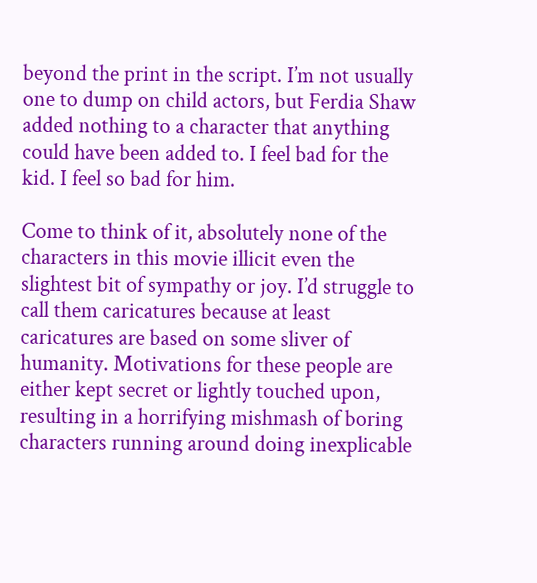beyond the print in the script. I’m not usually one to dump on child actors, but Ferdia Shaw added nothing to a character that anything could have been added to. I feel bad for the kid. I feel so bad for him.

Come to think of it, absolutely none of the characters in this movie illicit even the slightest bit of sympathy or joy. I’d struggle to call them caricatures because at least caricatures are based on some sliver of humanity. Motivations for these people are either kept secret or lightly touched upon, resulting in a horrifying mishmash of boring characters running around doing inexplicable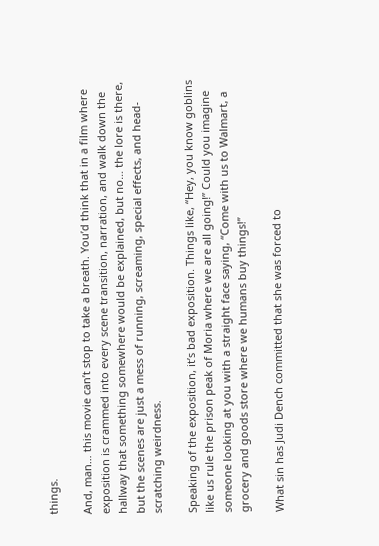things.

And, man… this movie can’t stop to take a breath. You’d think that in a film where exposition is crammed into every scene transition, narration, and walk down the hallway that something somewhere would be explained, but no… the lore is there, but the scenes are just a mess of running, screaming, special effects, and head-scratching weirdness.

Speaking of the exposition, it’s bad exposition. Things like, “Hey, you know goblins like us rule the prison peak of Moria where we are all going!” Could you imagine someone looking at you with a straight face saying, “Come with us to Walmart, a grocery and goods store where we humans buy things!”

What sin has Judi Dench committed that she was forced to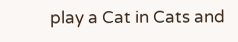play a Cat in Cats and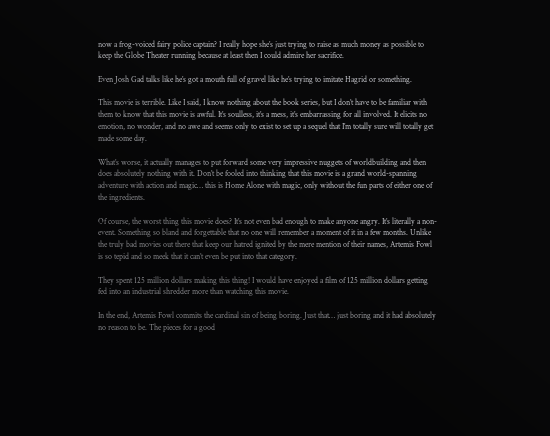now a frog-voiced fairy police captain? I really hope she’s just trying to raise as much money as possible to keep the Globe Theater running because at least then I could admire her sacrifice.

Even Josh Gad talks like he’s got a mouth full of gravel like he’s trying to imitate Hagrid or something.

This movie is terrible. Like I said, I know nothing about the book series, but I don’t have to be familiar with them to know that this movie is awful. It’s soulless, it’s a mess, it’s embarrassing for all involved. It elicits no emotion, no wonder, and no awe and seems only to exist to set up a sequel that I’m totally sure will totally get made some day.

What’s worse, it actually manages to put forward some very impressive nuggets of worldbuilding and then does absolutely nothing with it. Don’t be fooled into thinking that this movie is a grand world-spanning adventure with action and magic… this is Home Alone with magic, only without the fun parts of either one of the ingredients.

Of course, the worst thing this movie does? It’s not even bad enough to make anyone angry. It’s literally a non-event. Something so bland and forgettable that no one will remember a moment of it in a few months. Unlike the truly bad movies out there that keep our hatred ignited by the mere mention of their names, Artemis Fowl is so tepid and so meek that it can’t even be put into that category.

They spent 125 million dollars making this thing! I would have enjoyed a film of 125 million dollars getting fed into an industrial shredder more than watching this movie.

In the end, Artemis Fowl commits the cardinal sin of being boring. Just that… just boring and it had absolutely no reason to be. The pieces for a good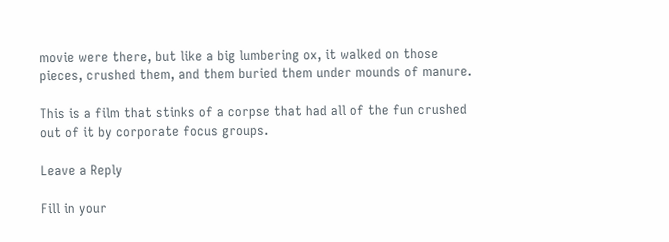movie were there, but like a big lumbering ox, it walked on those pieces, crushed them, and them buried them under mounds of manure.

This is a film that stinks of a corpse that had all of the fun crushed out of it by corporate focus groups.

Leave a Reply

Fill in your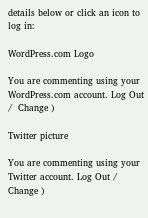details below or click an icon to log in:

WordPress.com Logo

You are commenting using your WordPress.com account. Log Out /  Change )

Twitter picture

You are commenting using your Twitter account. Log Out /  Change )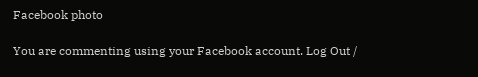Facebook photo

You are commenting using your Facebook account. Log Out /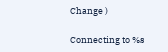Change )

Connecting to %s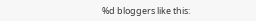%d bloggers like this: